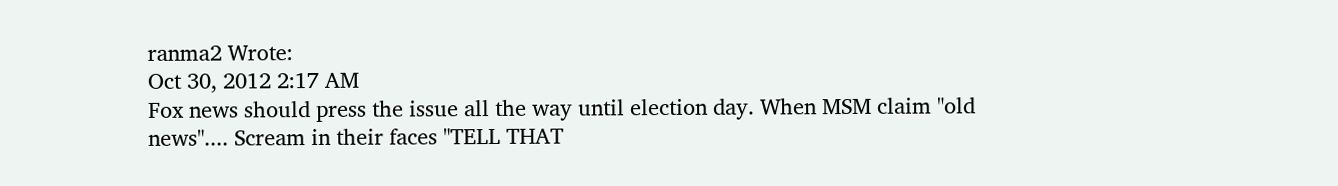ranma2 Wrote:
Oct 30, 2012 2:17 AM
Fox news should press the issue all the way until election day. When MSM claim "old news".... Scream in their faces "TELL THAT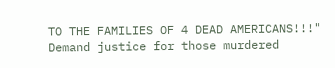TO THE FAMILIES OF 4 DEAD AMERICANS!!!" Demand justice for those murdered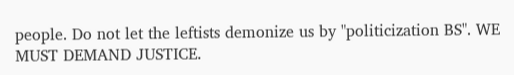people. Do not let the leftists demonize us by "politicization BS". WE MUST DEMAND JUSTICE.